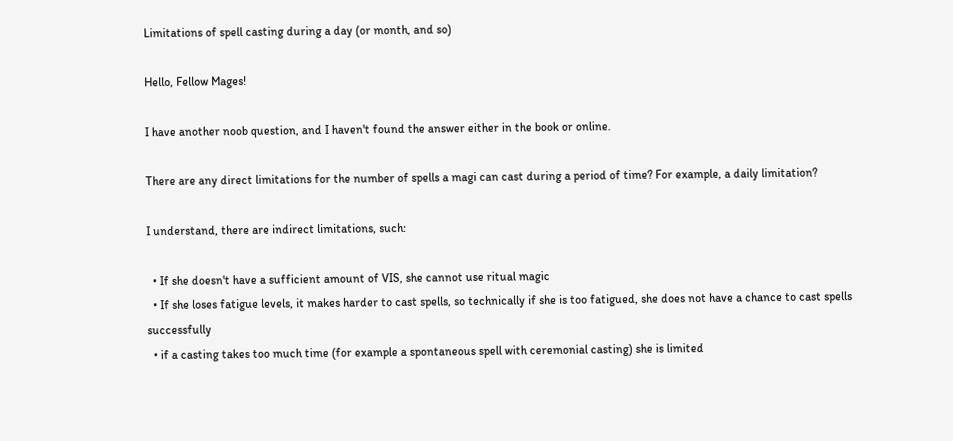Limitations of spell casting during a day (or month, and so)

Hello, Fellow Mages!

I have another noob question, and I haven't found the answer either in the book or online.

There are any direct limitations for the number of spells a magi can cast during a period of time? For example, a daily limitation?

I understand, there are indirect limitations, such:

  • If she doesn't have a sufficient amount of VIS, she cannot use ritual magic
  • If she loses fatigue levels, it makes harder to cast spells, so technically if she is too fatigued, she does not have a chance to cast spells successfully
  • if a casting takes too much time (for example a spontaneous spell with ceremonial casting) she is limited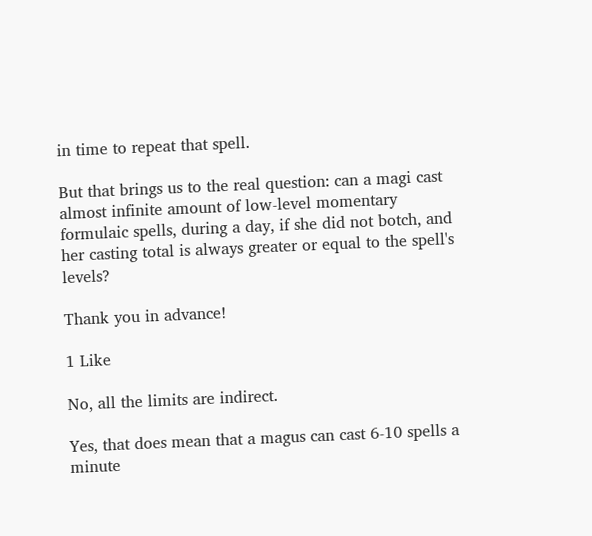in time to repeat that spell.

But that brings us to the real question: can a magi cast almost infinite amount of low-level momentary formulaic spells, during a day, if she did not botch, and her casting total is always greater or equal to the spell's levels?

Thank you in advance!

1 Like

No, all the limits are indirect.

Yes, that does mean that a magus can cast 6-10 spells a minute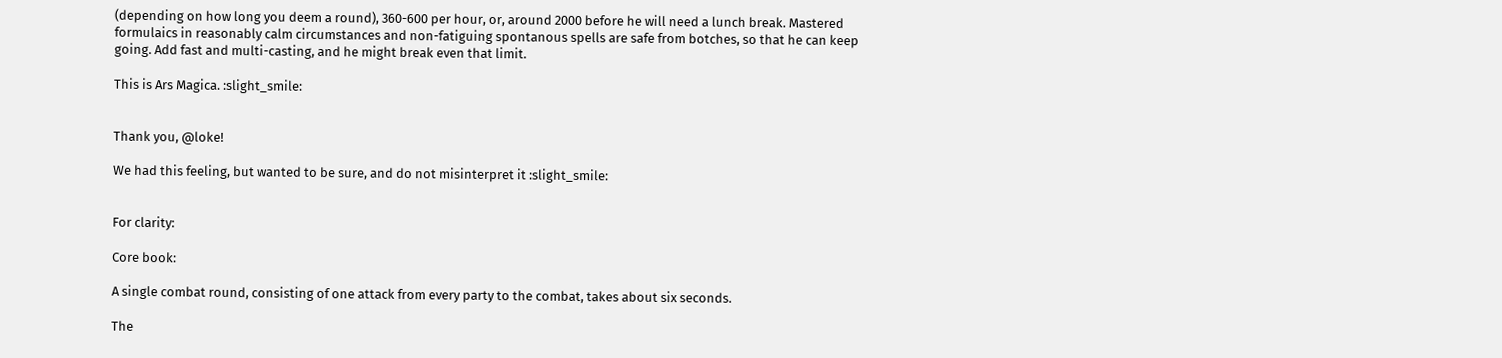(depending on how long you deem a round), 360-600 per hour, or, around 2000 before he will need a lunch break. Mastered formulaics in reasonably calm circumstances and non-fatiguing spontanous spells are safe from botches, so that he can keep going. Add fast and multi-casting, and he might break even that limit.

This is Ars Magica. :slight_smile:


Thank you, @loke!

We had this feeling, but wanted to be sure, and do not misinterpret it :slight_smile:


For clarity:

Core book:

A single combat round, consisting of one attack from every party to the combat, takes about six seconds.

The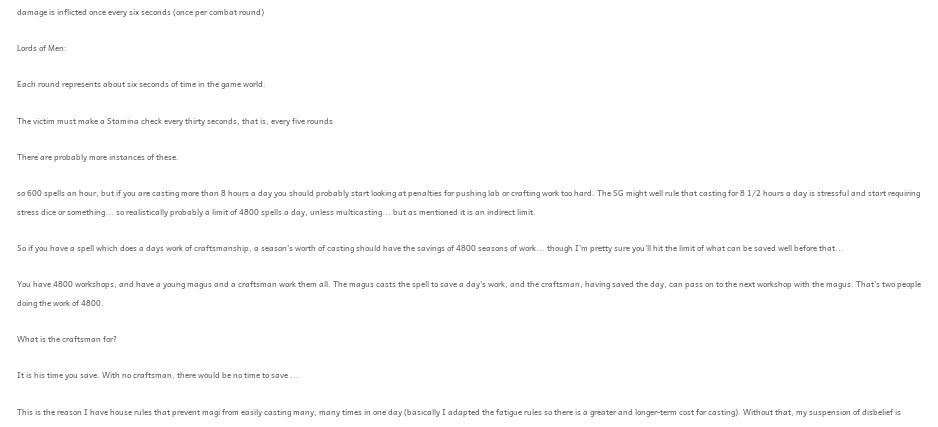damage is inflicted once every six seconds (once per combat round)

Lords of Men:

Each round represents about six seconds of time in the game world.

The victim must make a Stamina check every thirty seconds, that is, every five rounds

There are probably more instances of these.

so 600 spells an hour, but if you are casting more than 8 hours a day you should probably start looking at penalties for pushing lab or crafting work too hard. The SG might well rule that casting for 8 1/2 hours a day is stressful and start requiring stress dice or something... so realistically probably a limit of 4800 spells a day, unless multicasting... but as mentioned it is an indirect limit.

So if you have a spell which does a days work of craftsmanship, a season's worth of casting should have the savings of 4800 seasons of work... though I'm pretty sure you'll hit the limit of what can be saved well before that...

You have 4800 workshops, and have a young magus and a craftsman work them all. The magus casts the spell to save a day's work, and the craftsman, having saved the day, can pass on to the next workshop with the magus. That's two people doing the work of 4800.

What is the craftsman for?

It is his time you save. With no craftsman, there would be no time to save ...

This is the reason I have house rules that prevent magi from easily casting many, many times in one day (basically I adapted the fatigue rules so there is a greater and longer-term cost for casting). Without that, my suspension of disbelief is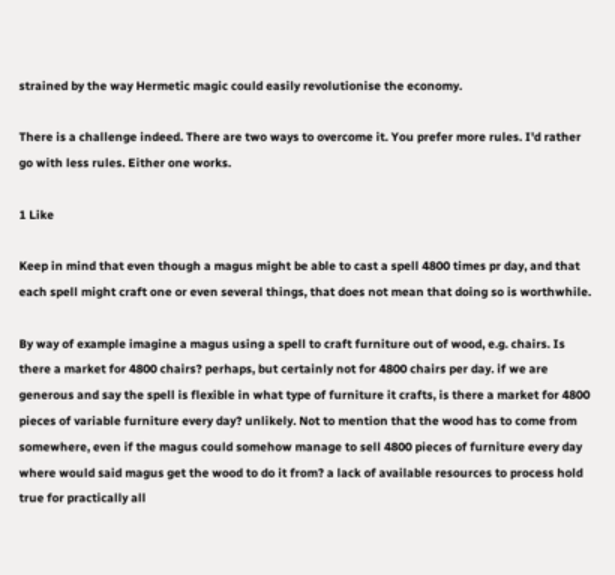strained by the way Hermetic magic could easily revolutionise the economy.

There is a challenge indeed. There are two ways to overcome it. You prefer more rules. I'd rather go with less rules. Either one works.

1 Like

Keep in mind that even though a magus might be able to cast a spell 4800 times pr day, and that each spell might craft one or even several things, that does not mean that doing so is worthwhile.

By way of example imagine a magus using a spell to craft furniture out of wood, e.g. chairs. Is there a market for 4800 chairs? perhaps, but certainly not for 4800 chairs per day. if we are generous and say the spell is flexible in what type of furniture it crafts, is there a market for 4800 pieces of variable furniture every day? unlikely. Not to mention that the wood has to come from somewhere, even if the magus could somehow manage to sell 4800 pieces of furniture every day where would said magus get the wood to do it from? a lack of available resources to process hold true for practically all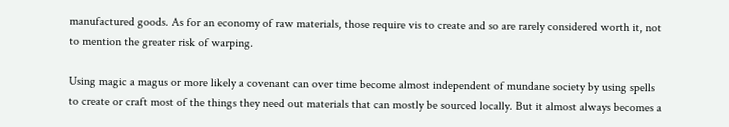manufactured goods. As for an economy of raw materials, those require vis to create and so are rarely considered worth it, not to mention the greater risk of warping.

Using magic a magus or more likely a covenant can over time become almost independent of mundane society by using spells to create or craft most of the things they need out materials that can mostly be sourced locally. But it almost always becomes a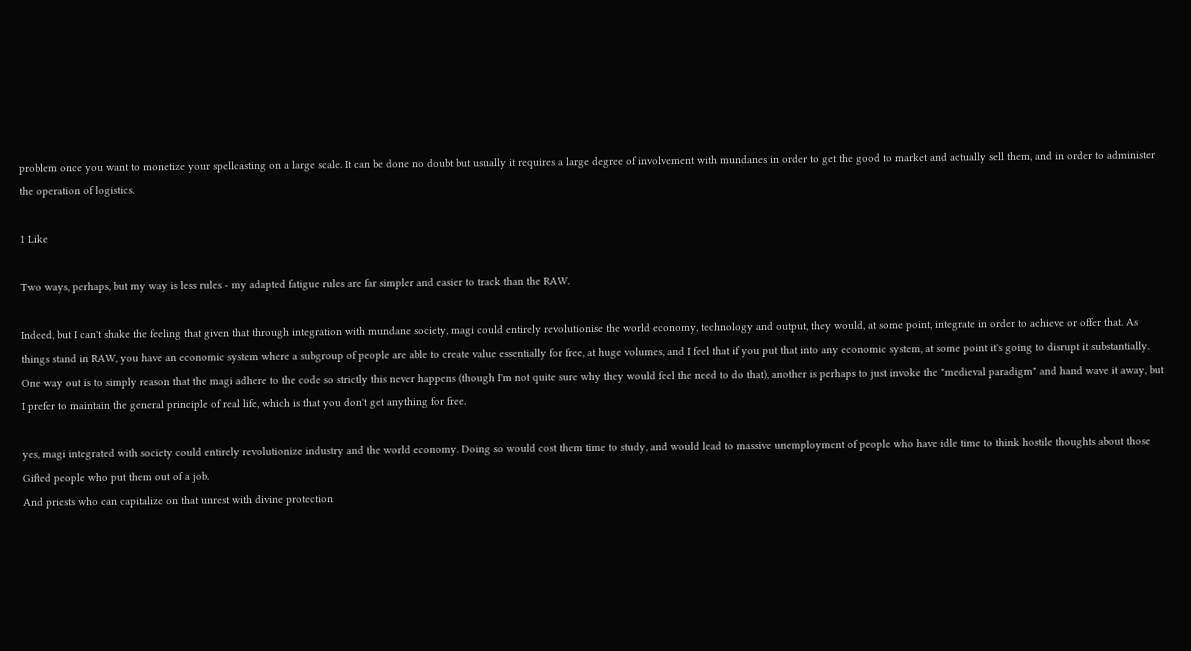problem once you want to monetize your spellcasting on a large scale. It can be done no doubt but usually it requires a large degree of involvement with mundanes in order to get the good to market and actually sell them, and in order to administer the operation of logistics.

1 Like

Two ways, perhaps, but my way is less rules - my adapted fatigue rules are far simpler and easier to track than the RAW.

Indeed, but I can't shake the feeling that given that through integration with mundane society, magi could entirely revolutionise the world economy, technology and output, they would, at some point, integrate in order to achieve or offer that. As things stand in RAW, you have an economic system where a subgroup of people are able to create value essentially for free, at huge volumes, and I feel that if you put that into any economic system, at some point it's going to disrupt it substantially. One way out is to simply reason that the magi adhere to the code so strictly this never happens (though I'm not quite sure why they would feel the need to do that), another is perhaps to just invoke the "medieval paradigm" and hand wave it away, but I prefer to maintain the general principle of real life, which is that you don't get anything for free.

yes, magi integrated with society could entirely revolutionize industry and the world economy. Doing so would cost them time to study, and would lead to massive unemployment of people who have idle time to think hostile thoughts about those Gifted people who put them out of a job.
And priests who can capitalize on that unrest with divine protection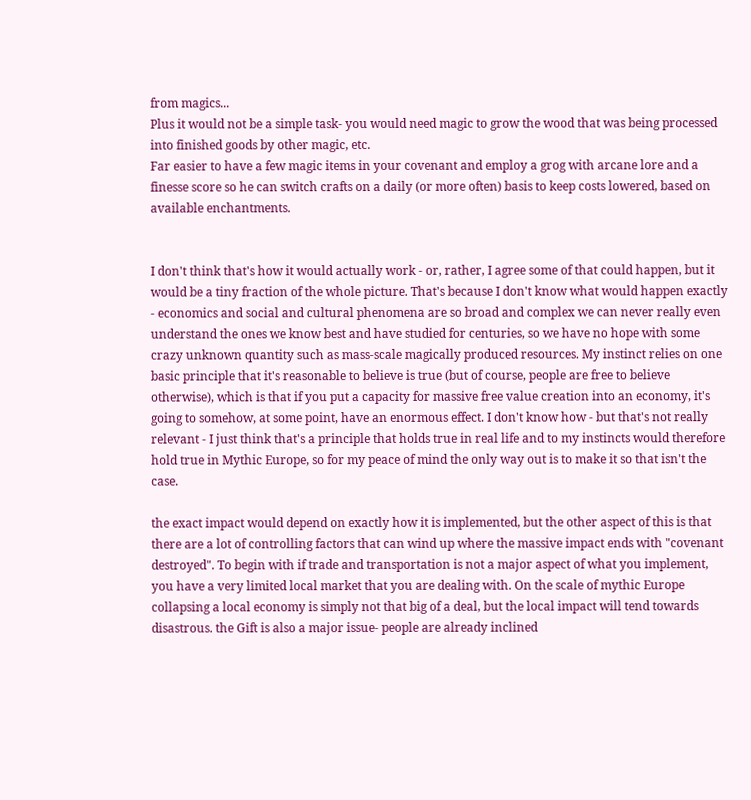from magics...
Plus it would not be a simple task- you would need magic to grow the wood that was being processed into finished goods by other magic, etc.
Far easier to have a few magic items in your covenant and employ a grog with arcane lore and a finesse score so he can switch crafts on a daily (or more often) basis to keep costs lowered, based on available enchantments.


I don't think that's how it would actually work - or, rather, I agree some of that could happen, but it would be a tiny fraction of the whole picture. That's because I don't know what would happen exactly - economics and social and cultural phenomena are so broad and complex we can never really even understand the ones we know best and have studied for centuries, so we have no hope with some crazy unknown quantity such as mass-scale magically produced resources. My instinct relies on one basic principle that it's reasonable to believe is true (but of course, people are free to believe otherwise), which is that if you put a capacity for massive free value creation into an economy, it's going to somehow, at some point, have an enormous effect. I don't know how - but that's not really relevant - I just think that's a principle that holds true in real life and to my instincts would therefore hold true in Mythic Europe, so for my peace of mind the only way out is to make it so that isn't the case.

the exact impact would depend on exactly how it is implemented, but the other aspect of this is that there are a lot of controlling factors that can wind up where the massive impact ends with "covenant destroyed". To begin with if trade and transportation is not a major aspect of what you implement, you have a very limited local market that you are dealing with. On the scale of mythic Europe collapsing a local economy is simply not that big of a deal, but the local impact will tend towards disastrous. the Gift is also a major issue- people are already inclined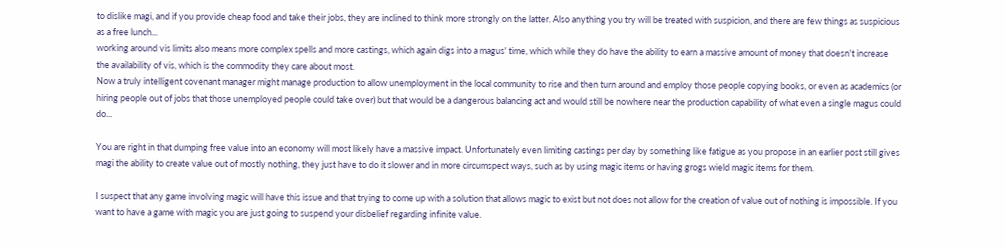to dislike magi, and if you provide cheap food and take their jobs, they are inclined to think more strongly on the latter. Also anything you try will be treated with suspicion, and there are few things as suspicious as a free lunch...
working around vis limits also means more complex spells and more castings, which again digs into a magus' time, which while they do have the ability to earn a massive amount of money that doesn't increase the availability of vis, which is the commodity they care about most.
Now a truly intelligent covenant manager might manage production to allow unemployment in the local community to rise and then turn around and employ those people copying books, or even as academics (or hiring people out of jobs that those unemployed people could take over) but that would be a dangerous balancing act and would still be nowhere near the production capability of what even a single magus could do...

You are right in that dumping free value into an economy will most likely have a massive impact. Unfortunately even limiting castings per day by something like fatigue as you propose in an earlier post still gives magi the ability to create value out of mostly nothing, they just have to do it slower and in more circumspect ways, such as by using magic items or having grogs wield magic items for them.

I suspect that any game involving magic will have this issue and that trying to come up with a solution that allows magic to exist but not does not allow for the creation of value out of nothing is impossible. If you want to have a game with magic you are just going to suspend your disbelief regarding infinite value.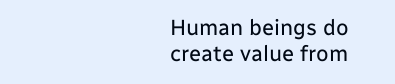Human beings do create value from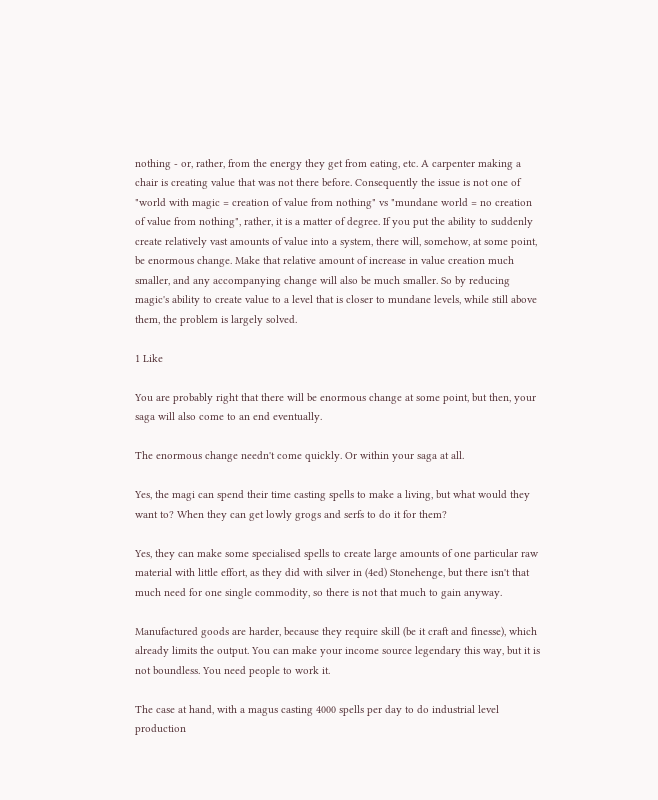nothing - or, rather, from the energy they get from eating, etc. A carpenter making a chair is creating value that was not there before. Consequently the issue is not one of "world with magic = creation of value from nothing" vs "mundane world = no creation of value from nothing", rather, it is a matter of degree. If you put the ability to suddenly create relatively vast amounts of value into a system, there will, somehow, at some point, be enormous change. Make that relative amount of increase in value creation much smaller, and any accompanying change will also be much smaller. So by reducing magic's ability to create value to a level that is closer to mundane levels, while still above them, the problem is largely solved.

1 Like

You are probably right that there will be enormous change at some point, but then, your saga will also come to an end eventually.

The enormous change needn't come quickly. Or within your saga at all.

Yes, the magi can spend their time casting spells to make a living, but what would they want to? When they can get lowly grogs and serfs to do it for them?

Yes, they can make some specialised spells to create large amounts of one particular raw material with little effort, as they did with silver in (4ed) Stonehenge, but there isn't that much need for one single commodity, so there is not that much to gain anyway.

Manufactured goods are harder, because they require skill (be it craft and finesse), which already limits the output. You can make your income source legendary this way, but it is not boundless. You need people to work it.

The case at hand, with a magus casting 4000 spells per day to do industrial level production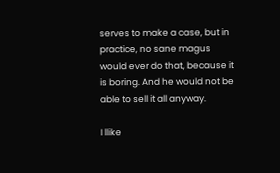serves to make a case, but in practice, no sane magus would ever do that, because it is boring. And he would not be able to sell it all anyway.

I llike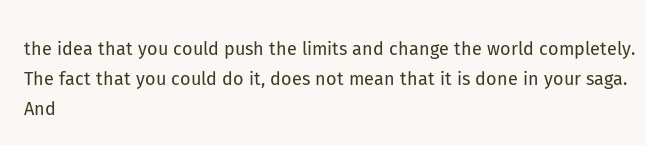the idea that you could push the limits and change the world completely. The fact that you could do it, does not mean that it is done in your saga. And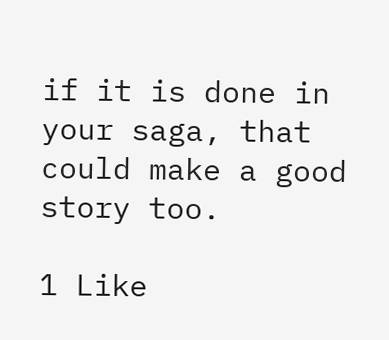if it is done in your saga, that could make a good story too.

1 Like